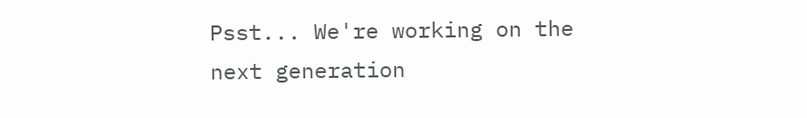Psst... We're working on the next generation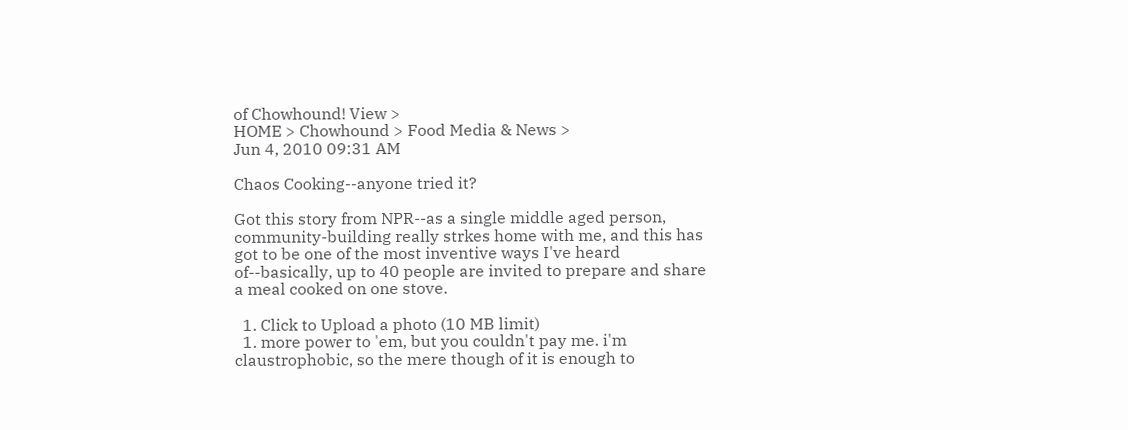of Chowhound! View >
HOME > Chowhound > Food Media & News >
Jun 4, 2010 09:31 AM

Chaos Cooking--anyone tried it?

Got this story from NPR--as a single middle aged person, community-building really strkes home with me, and this has got to be one of the most inventive ways I've heard of--basically, up to 40 people are invited to prepare and share a meal cooked on one stove.

  1. Click to Upload a photo (10 MB limit)
  1. more power to 'em, but you couldn't pay me. i'm claustrophobic, so the mere though of it is enough to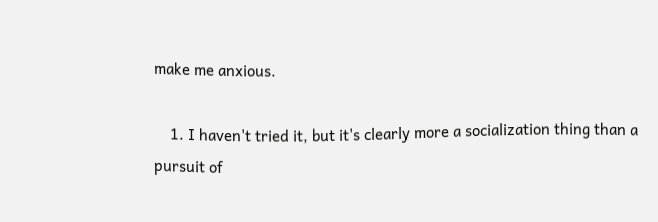make me anxious.

    1. I haven't tried it, but it's clearly more a socialization thing than a pursuit of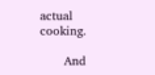actual cooking.

      And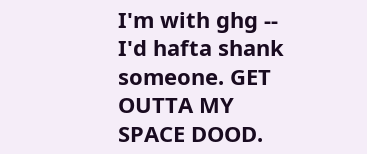I'm with ghg -- I'd hafta shank someone. GET OUTTA MY SPACE DOOD.